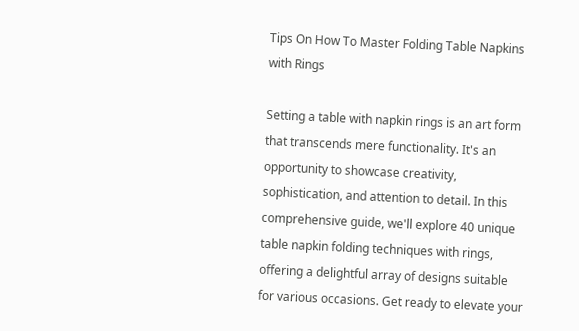Tips On How To Master Folding Table Napkins with Rings

Setting a table with napkin rings is an art form that transcends mere functionality. It's an opportunity to showcase creativity, sophistication, and attention to detail. In this comprehensive guide, we'll explore 40 unique table napkin folding techniques with rings, offering a delightful array of designs suitable for various occasions. Get ready to elevate your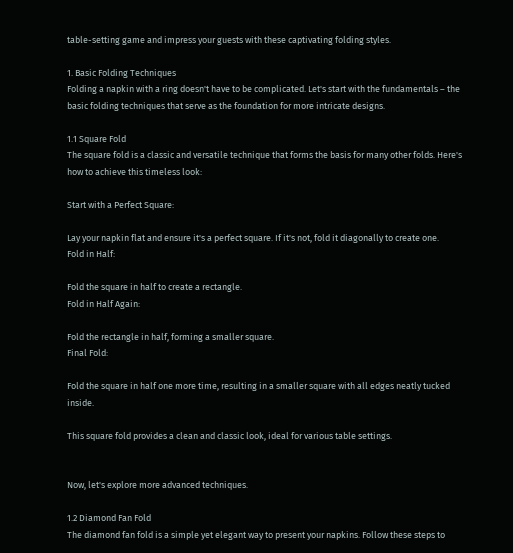table-setting game and impress your guests with these captivating folding styles.

1. Basic Folding Techniques
Folding a napkin with a ring doesn't have to be complicated. Let's start with the fundamentals – the basic folding techniques that serve as the foundation for more intricate designs.

1.1 Square Fold
The square fold is a classic and versatile technique that forms the basis for many other folds. Here's how to achieve this timeless look:

Start with a Perfect Square:

Lay your napkin flat and ensure it's a perfect square. If it's not, fold it diagonally to create one.
Fold in Half:

Fold the square in half to create a rectangle.
Fold in Half Again:

Fold the rectangle in half, forming a smaller square.
Final Fold:

Fold the square in half one more time, resulting in a smaller square with all edges neatly tucked inside.

This square fold provides a clean and classic look, ideal for various table settings.


Now, let's explore more advanced techniques.

1.2 Diamond Fan Fold
The diamond fan fold is a simple yet elegant way to present your napkins. Follow these steps to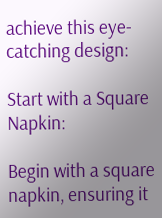achieve this eye-catching design:

Start with a Square Napkin:

Begin with a square napkin, ensuring it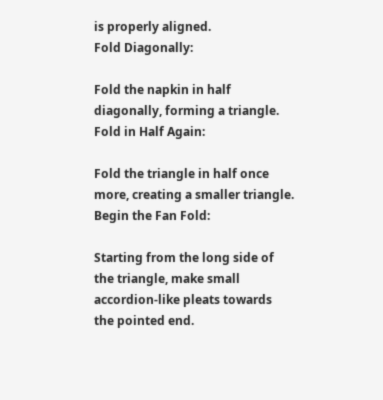is properly aligned.
Fold Diagonally:

Fold the napkin in half diagonally, forming a triangle.
Fold in Half Again:

Fold the triangle in half once more, creating a smaller triangle.
Begin the Fan Fold:

Starting from the long side of the triangle, make small accordion-like pleats towards the pointed end.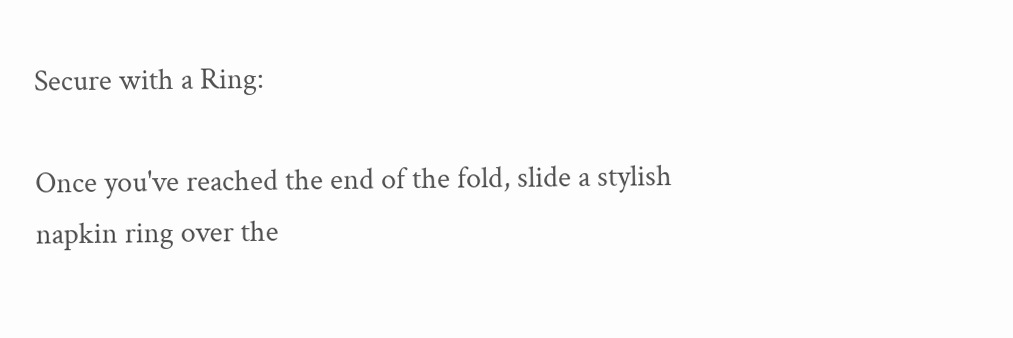Secure with a Ring:

Once you've reached the end of the fold, slide a stylish napkin ring over the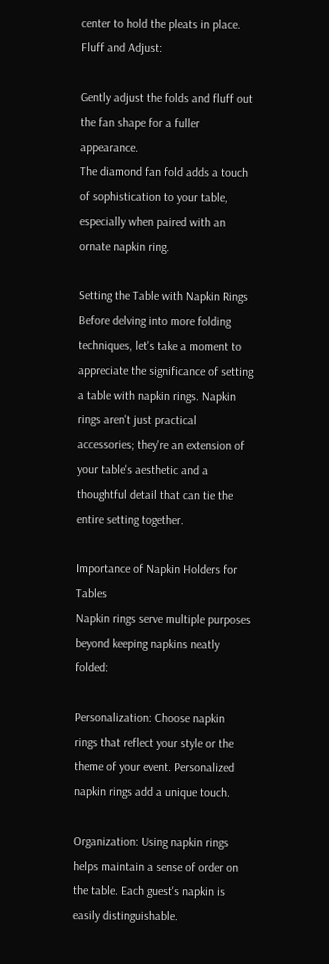center to hold the pleats in place.
Fluff and Adjust:

Gently adjust the folds and fluff out the fan shape for a fuller appearance.
The diamond fan fold adds a touch of sophistication to your table, especially when paired with an ornate napkin ring.

Setting the Table with Napkin Rings
Before delving into more folding techniques, let's take a moment to appreciate the significance of setting a table with napkin rings. Napkin rings aren't just practical accessories; they're an extension of your table's aesthetic and a thoughtful detail that can tie the entire setting together.

Importance of Napkin Holders for Tables
Napkin rings serve multiple purposes beyond keeping napkins neatly folded:

Personalization: Choose napkin rings that reflect your style or the theme of your event. Personalized napkin rings add a unique touch.

Organization: Using napkin rings helps maintain a sense of order on the table. Each guest's napkin is easily distinguishable.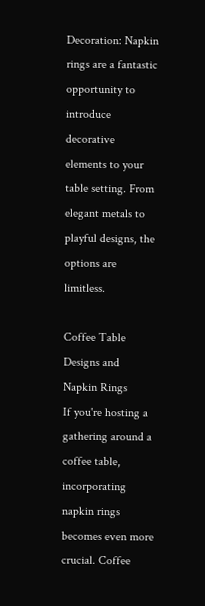Decoration: Napkin rings are a fantastic opportunity to introduce decorative elements to your table setting. From elegant metals to playful designs, the options are limitless.

Coffee Table Designs and Napkin Rings
If you're hosting a gathering around a coffee table, incorporating napkin rings becomes even more crucial. Coffee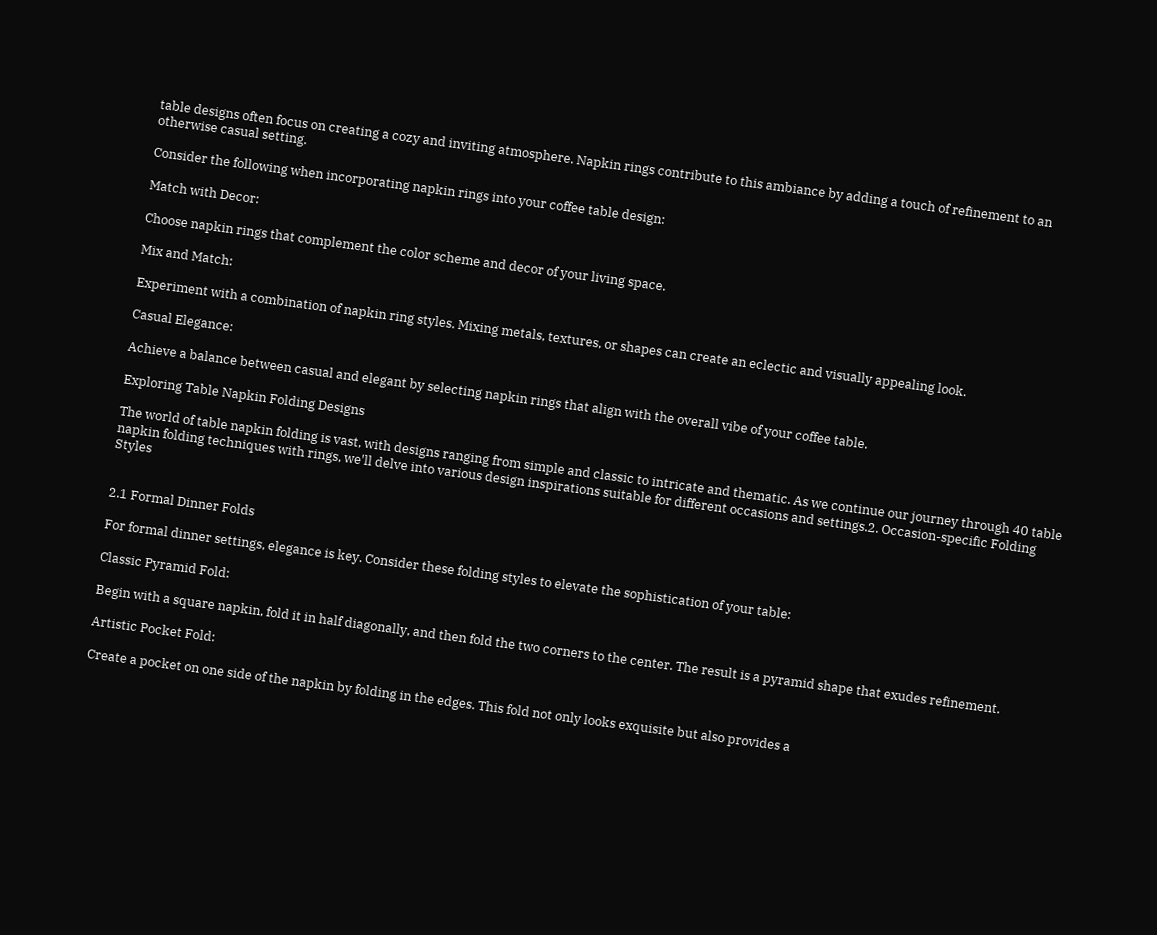table designs often focus on creating a cozy and inviting atmosphere. Napkin rings contribute to this ambiance by adding a touch of refinement to an otherwise casual setting.

Consider the following when incorporating napkin rings into your coffee table design:

Match with Decor:

Choose napkin rings that complement the color scheme and decor of your living space.

Mix and Match:

Experiment with a combination of napkin ring styles. Mixing metals, textures, or shapes can create an eclectic and visually appealing look.

Casual Elegance:

Achieve a balance between casual and elegant by selecting napkin rings that align with the overall vibe of your coffee table.

Exploring Table Napkin Folding Designs

The world of table napkin folding is vast, with designs ranging from simple and classic to intricate and thematic. As we continue our journey through 40 table napkin folding techniques with rings, we'll delve into various design inspirations suitable for different occasions and settings.2. Occasion-specific Folding Styles


2.1 Formal Dinner Folds

For formal dinner settings, elegance is key. Consider these folding styles to elevate the sophistication of your table:

Classic Pyramid Fold:

Begin with a square napkin, fold it in half diagonally, and then fold the two corners to the center. The result is a pyramid shape that exudes refinement.

Artistic Pocket Fold:

Create a pocket on one side of the napkin by folding in the edges. This fold not only looks exquisite but also provides a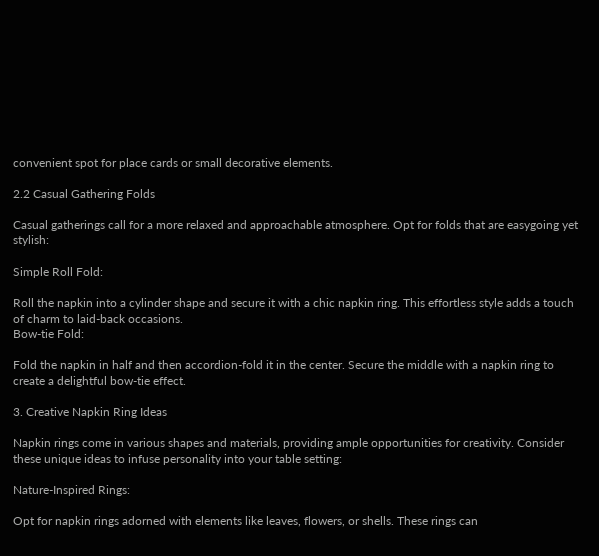convenient spot for place cards or small decorative elements.

2.2 Casual Gathering Folds

Casual gatherings call for a more relaxed and approachable atmosphere. Opt for folds that are easygoing yet stylish:

Simple Roll Fold:

Roll the napkin into a cylinder shape and secure it with a chic napkin ring. This effortless style adds a touch of charm to laid-back occasions.
Bow-tie Fold:

Fold the napkin in half and then accordion-fold it in the center. Secure the middle with a napkin ring to create a delightful bow-tie effect.

3. Creative Napkin Ring Ideas

Napkin rings come in various shapes and materials, providing ample opportunities for creativity. Consider these unique ideas to infuse personality into your table setting:

Nature-Inspired Rings:

Opt for napkin rings adorned with elements like leaves, flowers, or shells. These rings can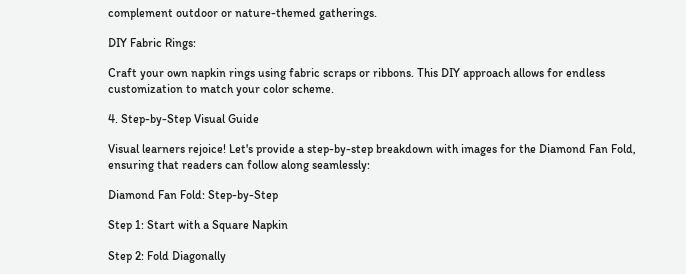complement outdoor or nature-themed gatherings.

DIY Fabric Rings:

Craft your own napkin rings using fabric scraps or ribbons. This DIY approach allows for endless customization to match your color scheme.

4. Step-by-Step Visual Guide

Visual learners rejoice! Let's provide a step-by-step breakdown with images for the Diamond Fan Fold, ensuring that readers can follow along seamlessly:

Diamond Fan Fold: Step-by-Step

Step 1: Start with a Square Napkin

Step 2: Fold Diagonally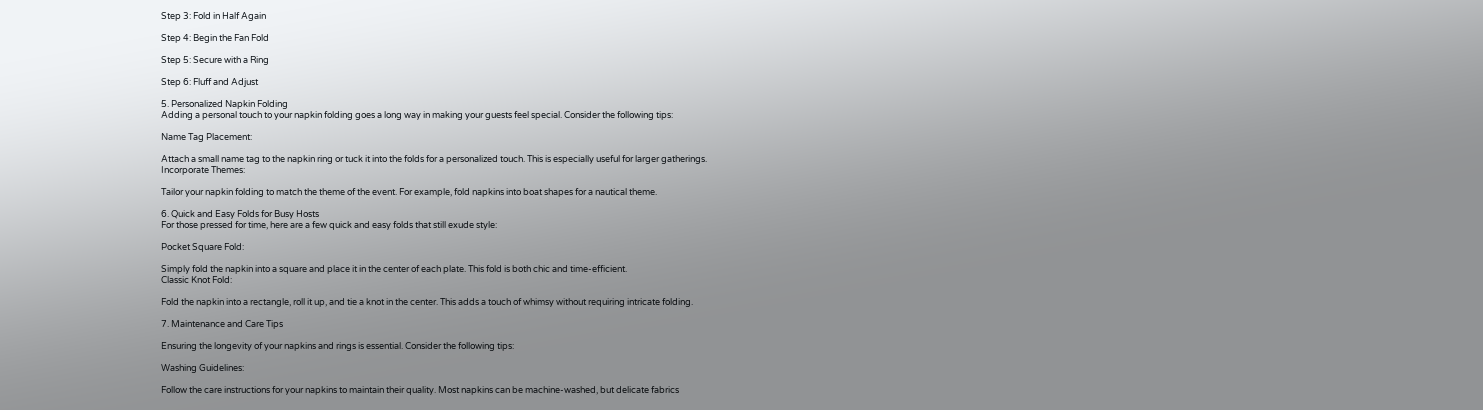Step 3: Fold in Half Again

Step 4: Begin the Fan Fold

Step 5: Secure with a Ring

Step 6: Fluff and Adjust

5. Personalized Napkin Folding
Adding a personal touch to your napkin folding goes a long way in making your guests feel special. Consider the following tips:

Name Tag Placement:

Attach a small name tag to the napkin ring or tuck it into the folds for a personalized touch. This is especially useful for larger gatherings.
Incorporate Themes:

Tailor your napkin folding to match the theme of the event. For example, fold napkins into boat shapes for a nautical theme.

6. Quick and Easy Folds for Busy Hosts
For those pressed for time, here are a few quick and easy folds that still exude style:

Pocket Square Fold:

Simply fold the napkin into a square and place it in the center of each plate. This fold is both chic and time-efficient.
Classic Knot Fold:

Fold the napkin into a rectangle, roll it up, and tie a knot in the center. This adds a touch of whimsy without requiring intricate folding.

7. Maintenance and Care Tips

Ensuring the longevity of your napkins and rings is essential. Consider the following tips:

Washing Guidelines:

Follow the care instructions for your napkins to maintain their quality. Most napkins can be machine-washed, but delicate fabrics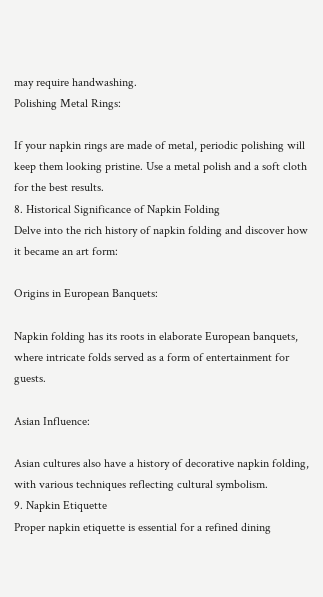may require handwashing.
Polishing Metal Rings:

If your napkin rings are made of metal, periodic polishing will keep them looking pristine. Use a metal polish and a soft cloth for the best results.
8. Historical Significance of Napkin Folding
Delve into the rich history of napkin folding and discover how it became an art form:

Origins in European Banquets:

Napkin folding has its roots in elaborate European banquets, where intricate folds served as a form of entertainment for guests.

Asian Influence:

Asian cultures also have a history of decorative napkin folding, with various techniques reflecting cultural symbolism.
9. Napkin Etiquette
Proper napkin etiquette is essential for a refined dining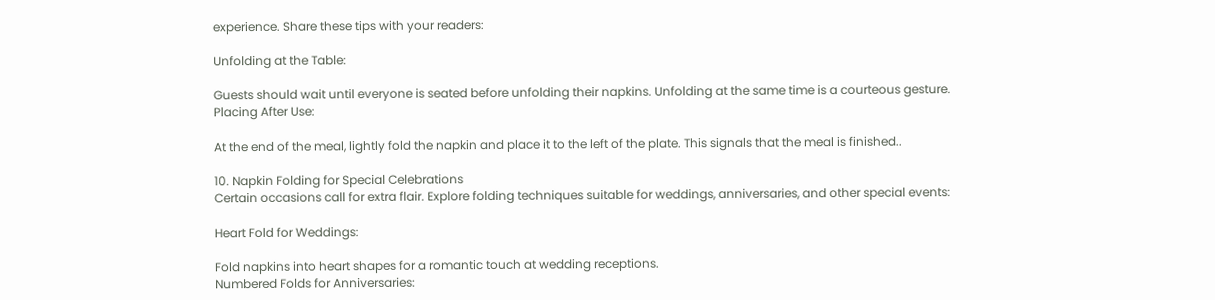experience. Share these tips with your readers:

Unfolding at the Table:

Guests should wait until everyone is seated before unfolding their napkins. Unfolding at the same time is a courteous gesture.
Placing After Use:

At the end of the meal, lightly fold the napkin and place it to the left of the plate. This signals that the meal is finished..

10. Napkin Folding for Special Celebrations
Certain occasions call for extra flair. Explore folding techniques suitable for weddings, anniversaries, and other special events:

Heart Fold for Weddings:

Fold napkins into heart shapes for a romantic touch at wedding receptions.
Numbered Folds for Anniversaries: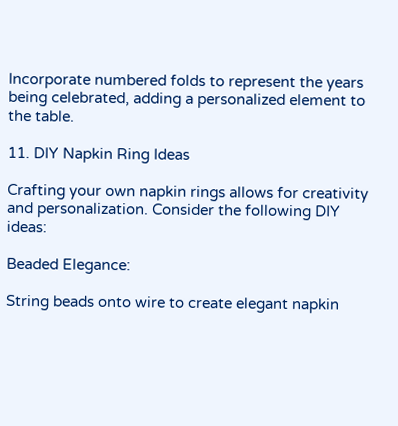Incorporate numbered folds to represent the years being celebrated, adding a personalized element to the table.

11. DIY Napkin Ring Ideas

Crafting your own napkin rings allows for creativity and personalization. Consider the following DIY ideas:

Beaded Elegance:

String beads onto wire to create elegant napkin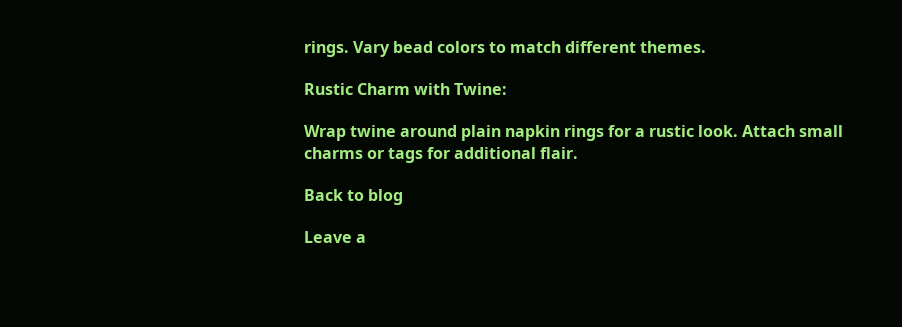rings. Vary bead colors to match different themes.

Rustic Charm with Twine:

Wrap twine around plain napkin rings for a rustic look. Attach small charms or tags for additional flair.

Back to blog

Leave a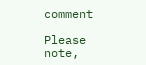comment

Please note,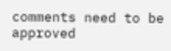comments need to be approved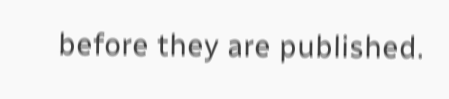before they are published.